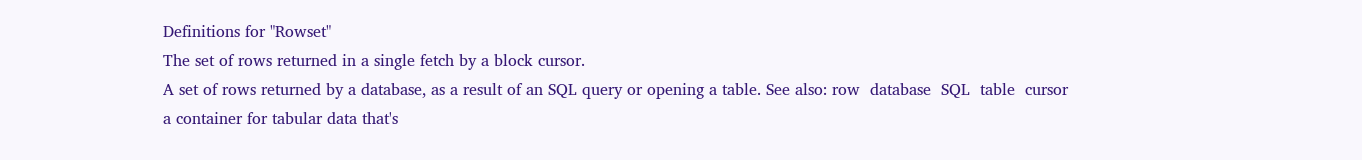Definitions for "Rowset"
The set of rows returned in a single fetch by a block cursor.
A set of rows returned by a database, as a result of an SQL query or opening a table. See also: row  database  SQL  table  cursor
a container for tabular data that's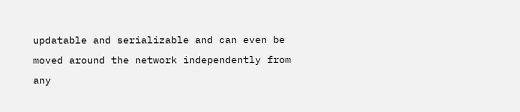updatable and serializable and can even be moved around the network independently from any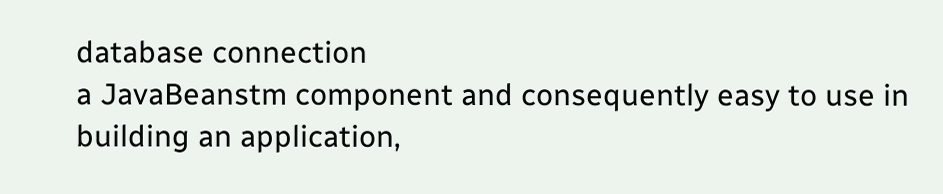database connection
a JavaBeanstm component and consequently easy to use in building an application,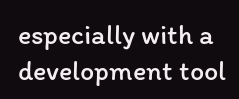especially with a development tool